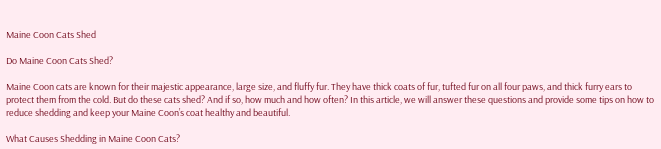Maine Coon Cats Shed

Do Maine Coon Cats Shed?

Maine Coon cats are known for their majestic appearance, large size, and fluffy fur. They have thick coats of fur, tufted fur on all four paws, and thick furry ears to protect them from the cold. But do these cats shed? And if so, how much and how often? In this article, we will answer these questions and provide some tips on how to reduce shedding and keep your Maine Coon’s coat healthy and beautiful.

What Causes Shedding in Maine Coon Cats?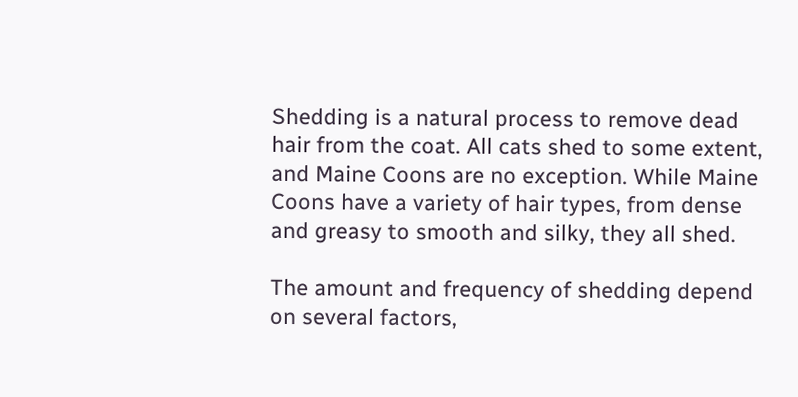Shedding is a natural process to remove dead hair from the coat. All cats shed to some extent, and Maine Coons are no exception. While Maine Coons have a variety of hair types, from dense and greasy to smooth and silky, they all shed.

The amount and frequency of shedding depend on several factors,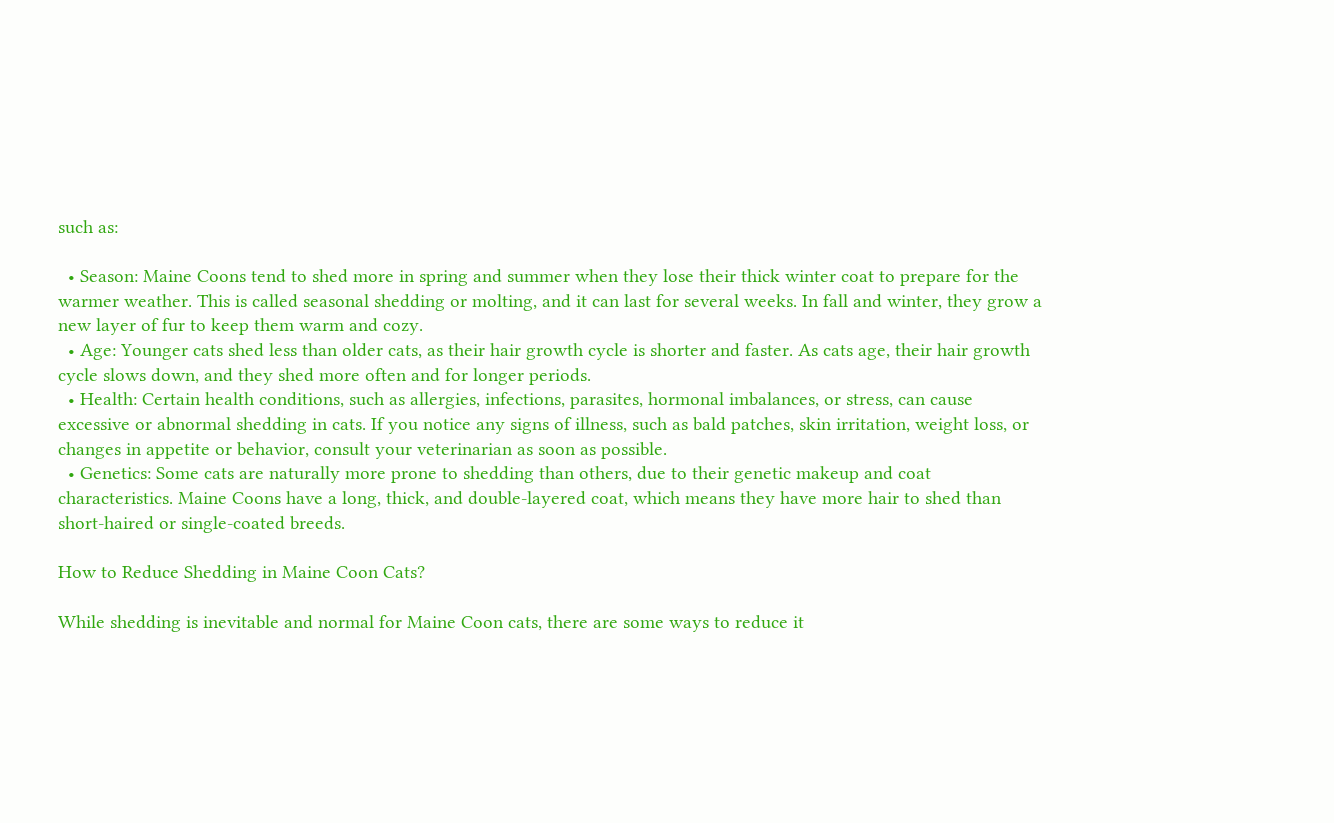such as:

  • Season: Maine Coons tend to shed more in spring and summer when they lose their thick winter coat to prepare for the warmer weather. This is called seasonal shedding or molting, and it can last for several weeks. In fall and winter, they grow a new layer of fur to keep them warm and cozy.
  • Age: Younger cats shed less than older cats, as their hair growth cycle is shorter and faster. As cats age, their hair growth cycle slows down, and they shed more often and for longer periods.
  • Health: Certain health conditions, such as allergies, infections, parasites, hormonal imbalances, or stress, can cause excessive or abnormal shedding in cats. If you notice any signs of illness, such as bald patches, skin irritation, weight loss, or changes in appetite or behavior, consult your veterinarian as soon as possible.
  • Genetics: Some cats are naturally more prone to shedding than others, due to their genetic makeup and coat characteristics. Maine Coons have a long, thick, and double-layered coat, which means they have more hair to shed than short-haired or single-coated breeds.

How to Reduce Shedding in Maine Coon Cats?

While shedding is inevitable and normal for Maine Coon cats, there are some ways to reduce it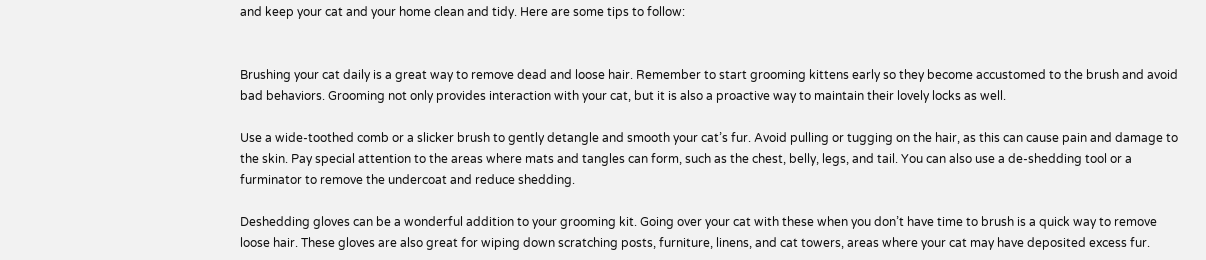and keep your cat and your home clean and tidy. Here are some tips to follow:


Brushing your cat daily is a great way to remove dead and loose hair. Remember to start grooming kittens early so they become accustomed to the brush and avoid bad behaviors. Grooming not only provides interaction with your cat, but it is also a proactive way to maintain their lovely locks as well.

Use a wide-toothed comb or a slicker brush to gently detangle and smooth your cat’s fur. Avoid pulling or tugging on the hair, as this can cause pain and damage to the skin. Pay special attention to the areas where mats and tangles can form, such as the chest, belly, legs, and tail. You can also use a de-shedding tool or a furminator to remove the undercoat and reduce shedding.

Deshedding gloves can be a wonderful addition to your grooming kit. Going over your cat with these when you don’t have time to brush is a quick way to remove loose hair. These gloves are also great for wiping down scratching posts, furniture, linens, and cat towers, areas where your cat may have deposited excess fur.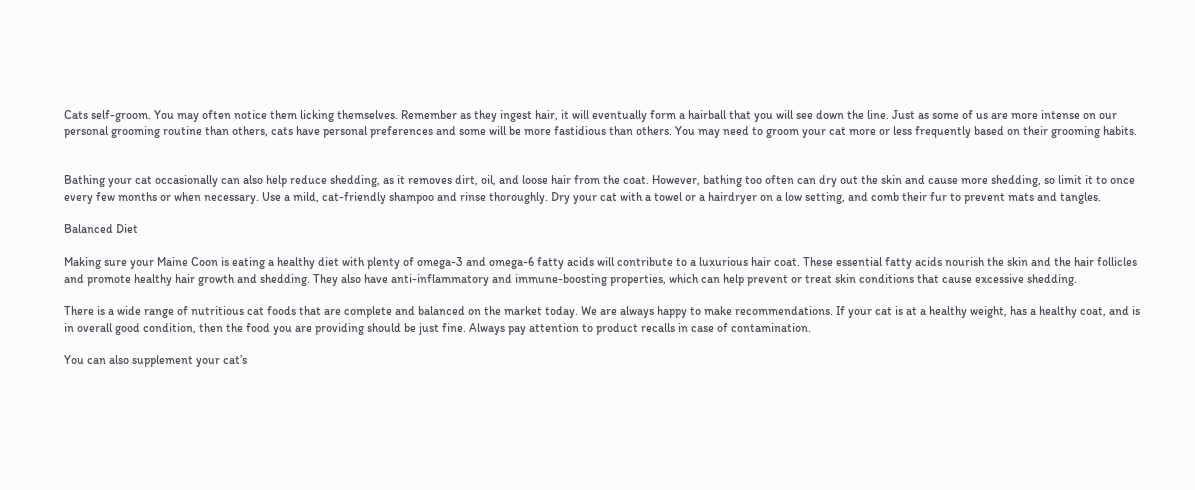Cats self-groom. You may often notice them licking themselves. Remember as they ingest hair, it will eventually form a hairball that you will see down the line. Just as some of us are more intense on our personal grooming routine than others, cats have personal preferences and some will be more fastidious than others. You may need to groom your cat more or less frequently based on their grooming habits.


Bathing your cat occasionally can also help reduce shedding, as it removes dirt, oil, and loose hair from the coat. However, bathing too often can dry out the skin and cause more shedding, so limit it to once every few months or when necessary. Use a mild, cat-friendly shampoo and rinse thoroughly. Dry your cat with a towel or a hairdryer on a low setting, and comb their fur to prevent mats and tangles.

Balanced Diet

Making sure your Maine Coon is eating a healthy diet with plenty of omega-3 and omega-6 fatty acids will contribute to a luxurious hair coat. These essential fatty acids nourish the skin and the hair follicles and promote healthy hair growth and shedding. They also have anti-inflammatory and immune-boosting properties, which can help prevent or treat skin conditions that cause excessive shedding.

There is a wide range of nutritious cat foods that are complete and balanced on the market today. We are always happy to make recommendations. If your cat is at a healthy weight, has a healthy coat, and is in overall good condition, then the food you are providing should be just fine. Always pay attention to product recalls in case of contamination.

You can also supplement your cat’s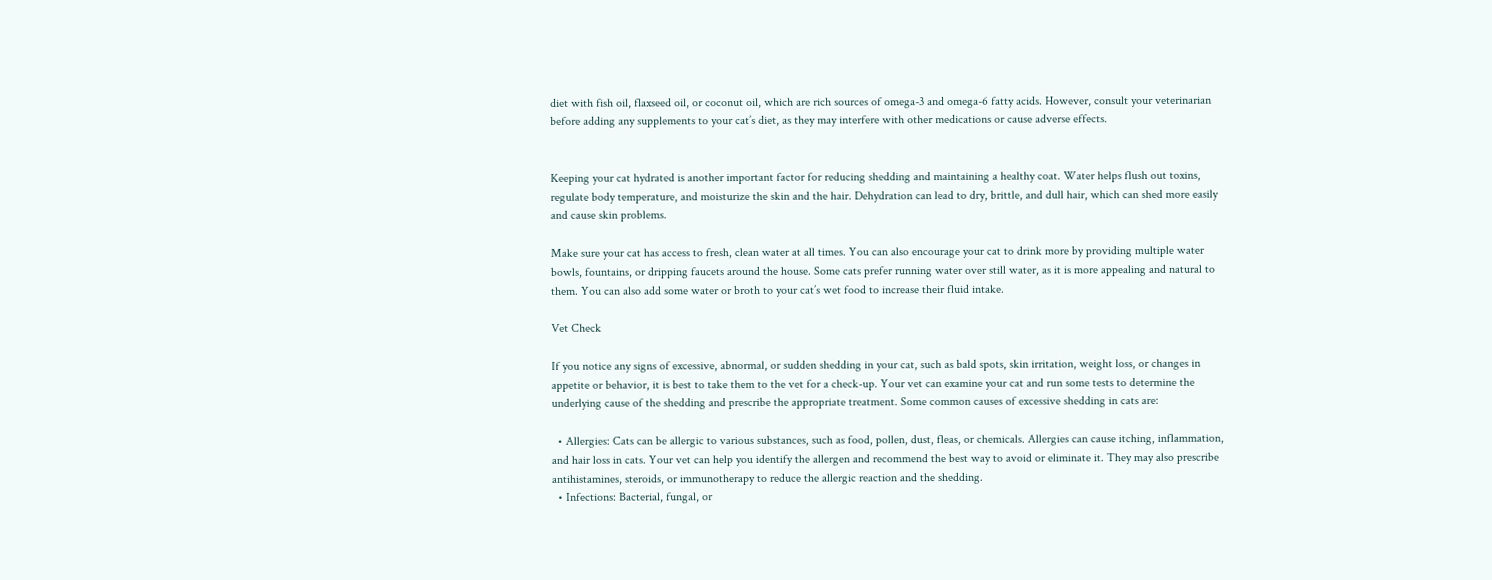diet with fish oil, flaxseed oil, or coconut oil, which are rich sources of omega-3 and omega-6 fatty acids. However, consult your veterinarian before adding any supplements to your cat’s diet, as they may interfere with other medications or cause adverse effects.


Keeping your cat hydrated is another important factor for reducing shedding and maintaining a healthy coat. Water helps flush out toxins, regulate body temperature, and moisturize the skin and the hair. Dehydration can lead to dry, brittle, and dull hair, which can shed more easily and cause skin problems.

Make sure your cat has access to fresh, clean water at all times. You can also encourage your cat to drink more by providing multiple water bowls, fountains, or dripping faucets around the house. Some cats prefer running water over still water, as it is more appealing and natural to them. You can also add some water or broth to your cat’s wet food to increase their fluid intake.

Vet Check

If you notice any signs of excessive, abnormal, or sudden shedding in your cat, such as bald spots, skin irritation, weight loss, or changes in appetite or behavior, it is best to take them to the vet for a check-up. Your vet can examine your cat and run some tests to determine the underlying cause of the shedding and prescribe the appropriate treatment. Some common causes of excessive shedding in cats are:

  • Allergies: Cats can be allergic to various substances, such as food, pollen, dust, fleas, or chemicals. Allergies can cause itching, inflammation, and hair loss in cats. Your vet can help you identify the allergen and recommend the best way to avoid or eliminate it. They may also prescribe antihistamines, steroids, or immunotherapy to reduce the allergic reaction and the shedding.
  • Infections: Bacterial, fungal, or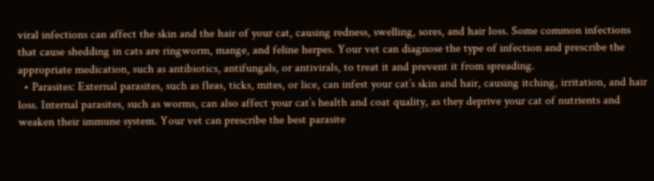viral infections can affect the skin and the hair of your cat, causing redness, swelling, sores, and hair loss. Some common infections that cause shedding in cats are ringworm, mange, and feline herpes. Your vet can diagnose the type of infection and prescribe the appropriate medication, such as antibiotics, antifungals, or antivirals, to treat it and prevent it from spreading.
  • Parasites: External parasites, such as fleas, ticks, mites, or lice, can infest your cat’s skin and hair, causing itching, irritation, and hair loss. Internal parasites, such as worms, can also affect your cat’s health and coat quality, as they deprive your cat of nutrients and weaken their immune system. Your vet can prescribe the best parasite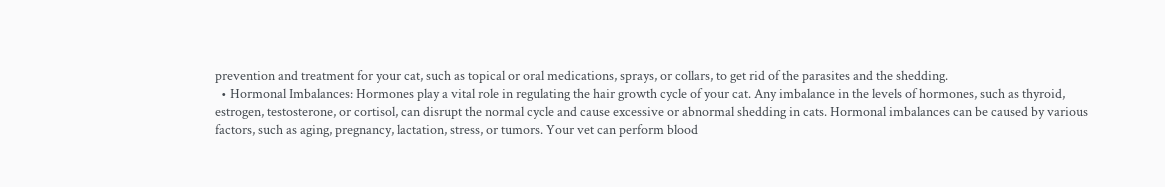prevention and treatment for your cat, such as topical or oral medications, sprays, or collars, to get rid of the parasites and the shedding.
  • Hormonal Imbalances: Hormones play a vital role in regulating the hair growth cycle of your cat. Any imbalance in the levels of hormones, such as thyroid, estrogen, testosterone, or cortisol, can disrupt the normal cycle and cause excessive or abnormal shedding in cats. Hormonal imbalances can be caused by various factors, such as aging, pregnancy, lactation, stress, or tumors. Your vet can perform blood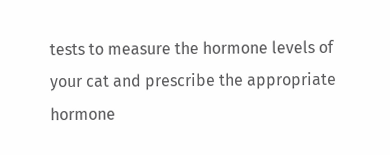tests to measure the hormone levels of your cat and prescribe the appropriate hormone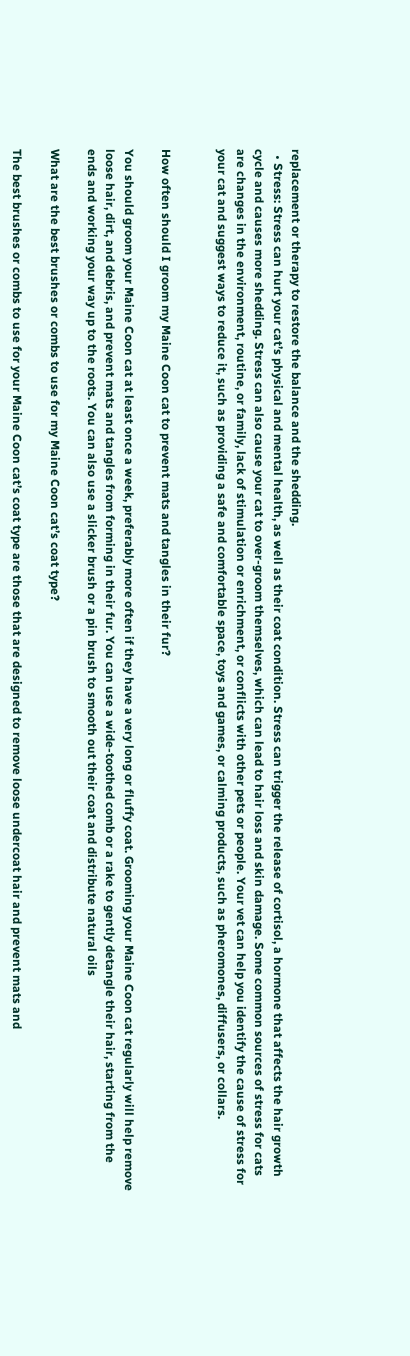replacement or therapy to restore the balance and the shedding.
  • Stress: Stress can hurt your cat’s physical and mental health, as well as their coat condition. Stress can trigger the release of cortisol, a hormone that affects the hair growth cycle and causes more shedding. Stress can also cause your cat to over-groom themselves, which can lead to hair loss and skin damage. Some common sources of stress for cats are changes in the environment, routine, or family, lack of stimulation or enrichment, or conflicts with other pets or people. Your vet can help you identify the cause of stress for your cat and suggest ways to reduce it, such as providing a safe and comfortable space, toys and games, or calming products, such as pheromones, diffusers, or collars.


How often should I groom my Maine Coon cat to prevent mats and tangles in their fur?

You should groom your Maine Coon cat at least once a week, preferably more often if they have a very long or fluffy coat. Grooming your Maine Coon cat regularly will help remove loose hair, dirt, and debris, and prevent mats and tangles from forming in their fur. You can use a wide-toothed comb or a rake to gently detangle their hair, starting from the ends and working your way up to the roots. You can also use a slicker brush or a pin brush to smooth out their coat and distribute natural oils

What are the best brushes or combs to use for my Maine Coon cat’s coat type?

The best brushes or combs to use for your Maine Coon cat’s coat type are those that are designed to remove loose undercoat hair and prevent mats and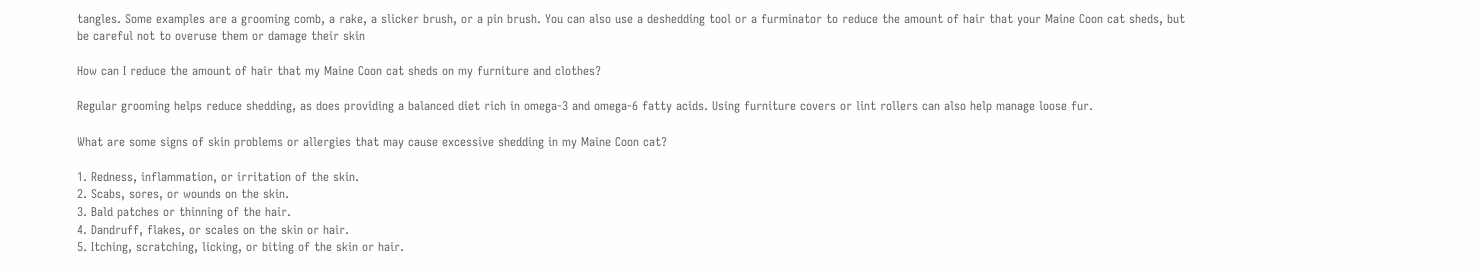tangles. Some examples are a grooming comb, a rake, a slicker brush, or a pin brush. You can also use a deshedding tool or a furminator to reduce the amount of hair that your Maine Coon cat sheds, but be careful not to overuse them or damage their skin

How can I reduce the amount of hair that my Maine Coon cat sheds on my furniture and clothes?

Regular grooming helps reduce shedding, as does providing a balanced diet rich in omega-3 and omega-6 fatty acids. Using furniture covers or lint rollers can also help manage loose fur.

What are some signs of skin problems or allergies that may cause excessive shedding in my Maine Coon cat?

1. Redness, inflammation, or irritation of the skin.
2. Scabs, sores, or wounds on the skin.
3. Bald patches or thinning of the hair.
4. Dandruff, flakes, or scales on the skin or hair.
5. Itching, scratching, licking, or biting of the skin or hair.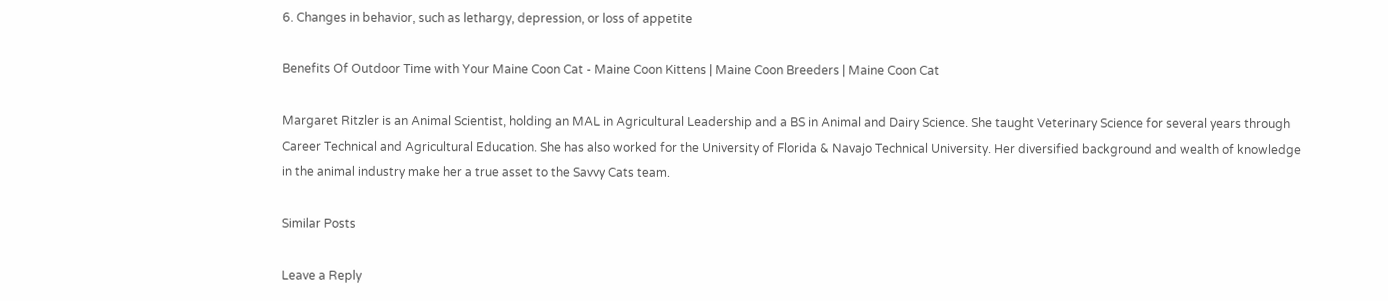6. Changes in behavior, such as lethargy, depression, or loss of appetite

Benefits Of Outdoor Time with Your Maine Coon Cat - Maine Coon Kittens | Maine Coon Breeders | Maine Coon Cat

Margaret Ritzler is an Animal Scientist, holding an MAL in Agricultural Leadership and a BS in Animal and Dairy Science. She taught Veterinary Science for several years through Career Technical and Agricultural Education. She has also worked for the University of Florida & Navajo Technical University. Her diversified background and wealth of knowledge in the animal industry make her a true asset to the Savvy Cats team.

Similar Posts

Leave a Reply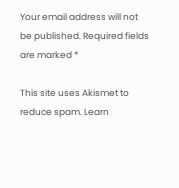Your email address will not be published. Required fields are marked *

This site uses Akismet to reduce spam. Learn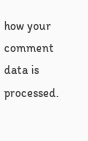how your comment data is processed.